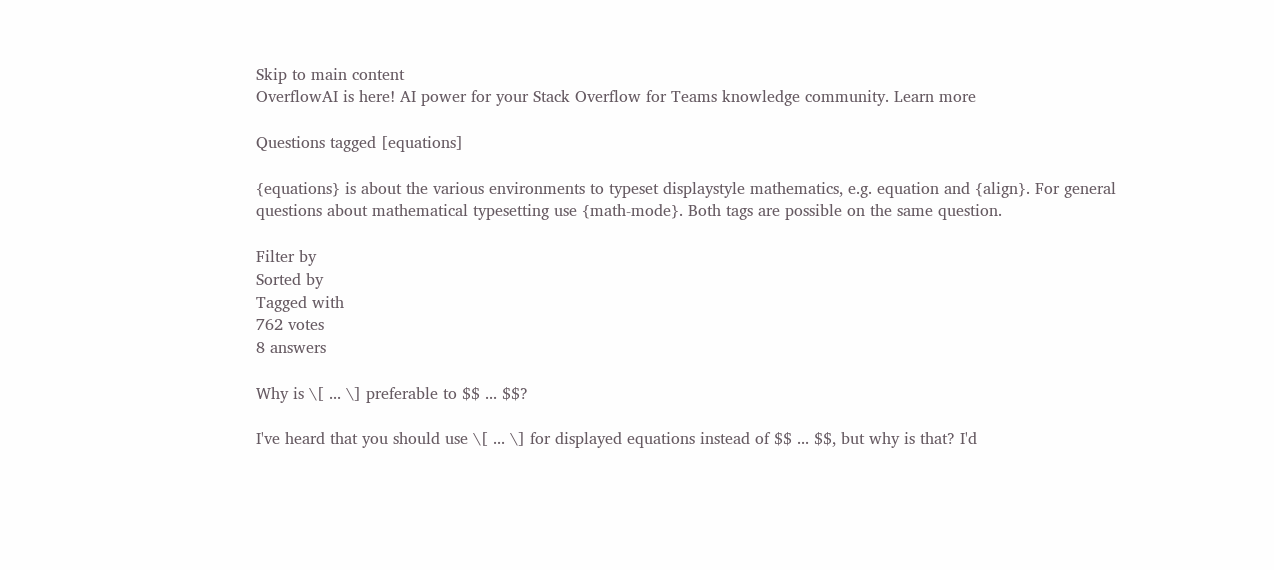Skip to main content
OverflowAI is here! AI power for your Stack Overflow for Teams knowledge community. Learn more

Questions tagged [equations]

{equations} is about the various environments to typeset displaystyle mathematics, e.g. equation and {align}. For general questions about mathematical typesetting use {math-mode}. Both tags are possible on the same question.

Filter by
Sorted by
Tagged with
762 votes
8 answers

Why is \[ ... \] preferable to $$ ... $$?

I've heard that you should use \[ ... \] for displayed equations instead of $$ ... $$, but why is that? I'd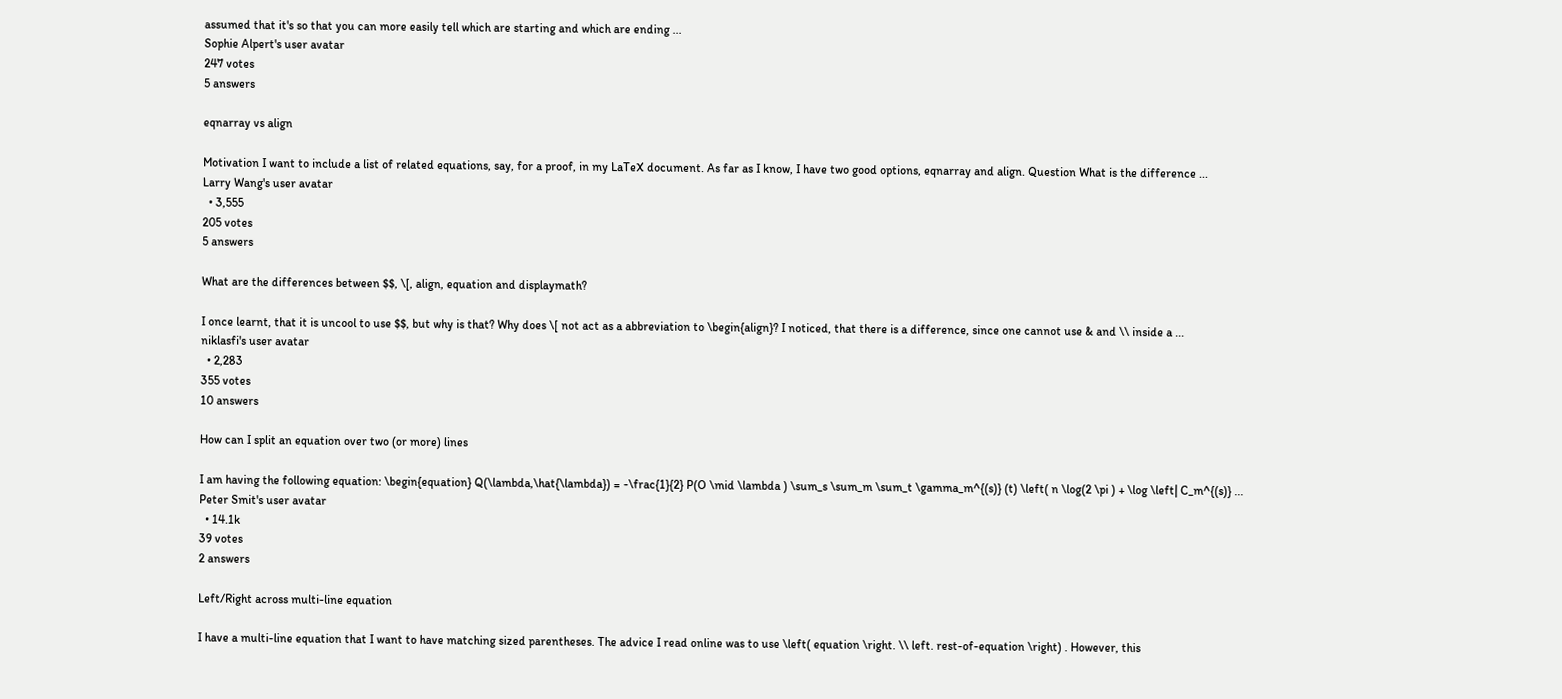assumed that it's so that you can more easily tell which are starting and which are ending ...
Sophie Alpert's user avatar
247 votes
5 answers

eqnarray vs align

Motivation I want to include a list of related equations, say, for a proof, in my LaTeX document. As far as I know, I have two good options, eqnarray and align. Question What is the difference ...
Larry Wang's user avatar
  • 3,555
205 votes
5 answers

What are the differences between $$, \[, align, equation and displaymath?

I once learnt, that it is uncool to use $$, but why is that? Why does \[ not act as a abbreviation to \begin{align}? I noticed, that there is a difference, since one cannot use & and \\ inside a ...
niklasfi's user avatar
  • 2,283
355 votes
10 answers

How can I split an equation over two (or more) lines

I am having the following equation: \begin{equation} Q(\lambda,\hat{\lambda}) = -\frac{1}{2} P(O \mid \lambda ) \sum_s \sum_m \sum_t \gamma_m^{(s)} (t) \left( n \log(2 \pi ) + \log \left| C_m^{(s)} ...
Peter Smit's user avatar
  • 14.1k
39 votes
2 answers

Left/Right across multi-line equation

I have a multi-line equation that I want to have matching sized parentheses. The advice I read online was to use \left( equation \right. \\ left. rest-of-equation \right) . However, this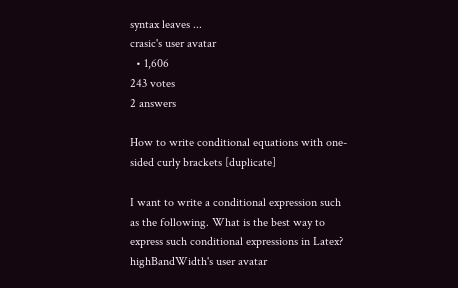syntax leaves ...
crasic's user avatar
  • 1,606
243 votes
2 answers

How to write conditional equations with one-sided curly brackets [duplicate]

I want to write a conditional expression such as the following. What is the best way to express such conditional expressions in Latex?
highBandWidth's user avatar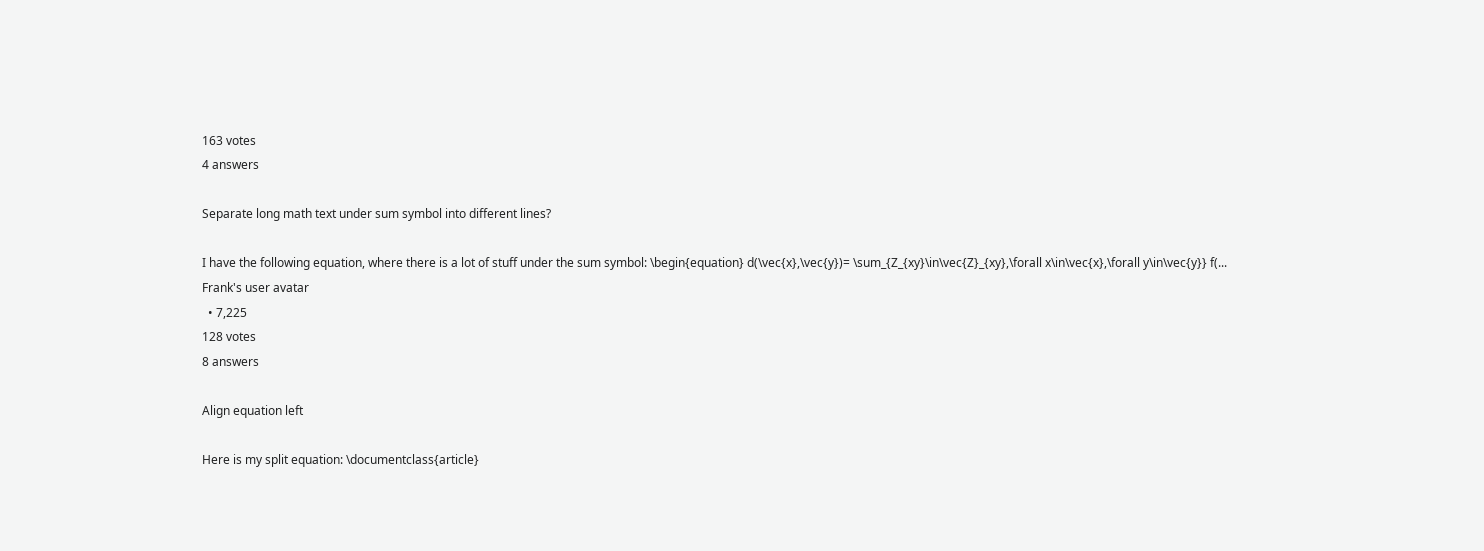163 votes
4 answers

Separate long math text under sum symbol into different lines?

I have the following equation, where there is a lot of stuff under the sum symbol: \begin{equation} d(\vec{x},\vec{y})= \sum_{Z_{xy}\in\vec{Z}_{xy},\forall x\in\vec{x},\forall y\in\vec{y}} f(...
Frank's user avatar
  • 7,225
128 votes
8 answers

Align equation left

Here is my split equation: \documentclass{article}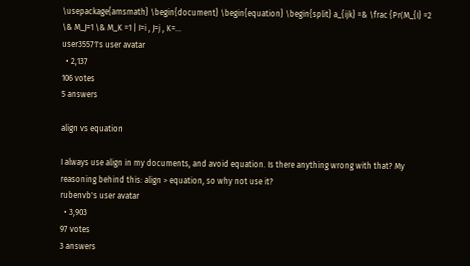\usepackage{amsmath} \begin{document} \begin{equation} \begin{split} a_{ijk} =& \frac {Pr(M_{I} =2 \& M_J=1 \& M_K =1 | I=i , J=j , K=...
user35571's user avatar
  • 2,137
106 votes
5 answers

align vs equation

I always use align in my documents, and avoid equation. Is there anything wrong with that? My reasoning behind this: align > equation, so why not use it?
rubenvb's user avatar
  • 3,903
97 votes
3 answers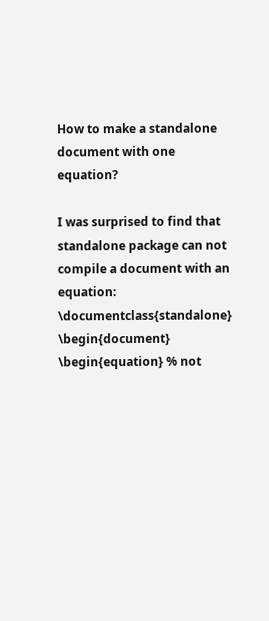How to make a standalone document with one equation?

I was surprised to find that standalone package can not compile a document with an equation: \documentclass{standalone} \begin{document} \begin{equation} % not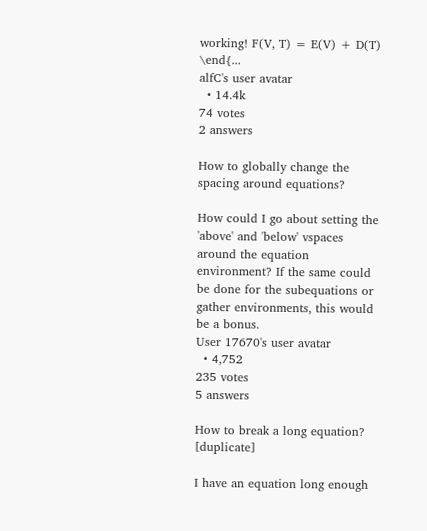working! F(V, T) = E(V) + D(T) \end{...
alfC's user avatar
  • 14.4k
74 votes
2 answers

How to globally change the spacing around equations?

How could I go about setting the 'above' and 'below' vspaces around the equation environment? If the same could be done for the subequations or gather environments, this would be a bonus.
User 17670's user avatar
  • 4,752
235 votes
5 answers

How to break a long equation? [duplicate]

I have an equation long enough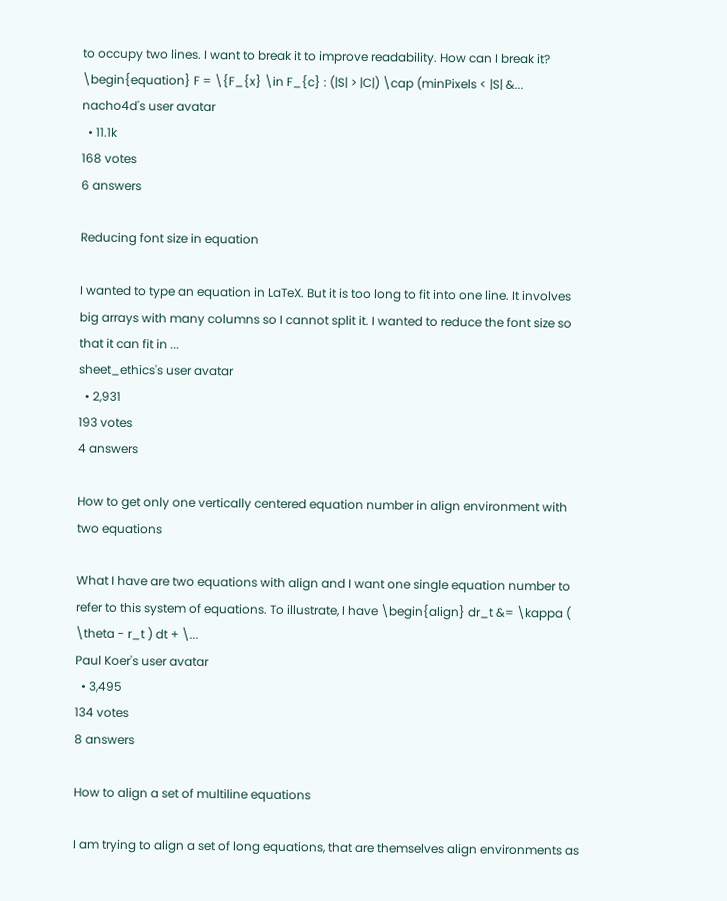to occupy two lines. I want to break it to improve readability. How can I break it? \begin{equation} F = \{F_{x} \in F_{c} : (|S| > |C|) \cap (minPixels < |S| &...
nacho4d's user avatar
  • 11.1k
168 votes
6 answers

Reducing font size in equation

I wanted to type an equation in LaTeX. But it is too long to fit into one line. It involves big arrays with many columns so I cannot split it. I wanted to reduce the font size so that it can fit in ...
sheet_ethics's user avatar
  • 2,931
193 votes
4 answers

How to get only one vertically centered equation number in align environment with two equations

What I have are two equations with align and I want one single equation number to refer to this system of equations. To illustrate, I have \begin{align} dr_t &= \kappa ( \theta - r_t ) dt + \...
Paul Koer's user avatar
  • 3,495
134 votes
8 answers

How to align a set of multiline equations

I am trying to align a set of long equations, that are themselves align environments as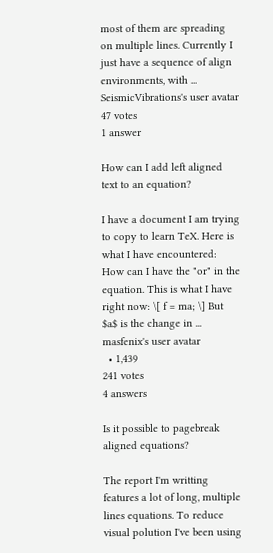most of them are spreading on multiple lines. Currently I just have a sequence of align environments, with ...
SeismicVibrations's user avatar
47 votes
1 answer

How can I add left aligned text to an equation?

I have a document I am trying to copy to learn TeX. Here is what I have encountered: How can I have the "or" in the equation. This is what I have right now: \[ f = ma; \] But $a$ is the change in ...
masfenix's user avatar
  • 1,439
241 votes
4 answers

Is it possible to pagebreak aligned equations?

The report I'm writting features a lot of long, multiple lines equations. To reduce visual polution I've been using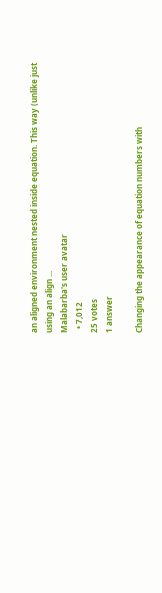an aligned environment nested inside equation. This way (unlike just using an align ...
Malabarba's user avatar
  • 7,012
25 votes
1 answer

Changing the appearance of equation numbers with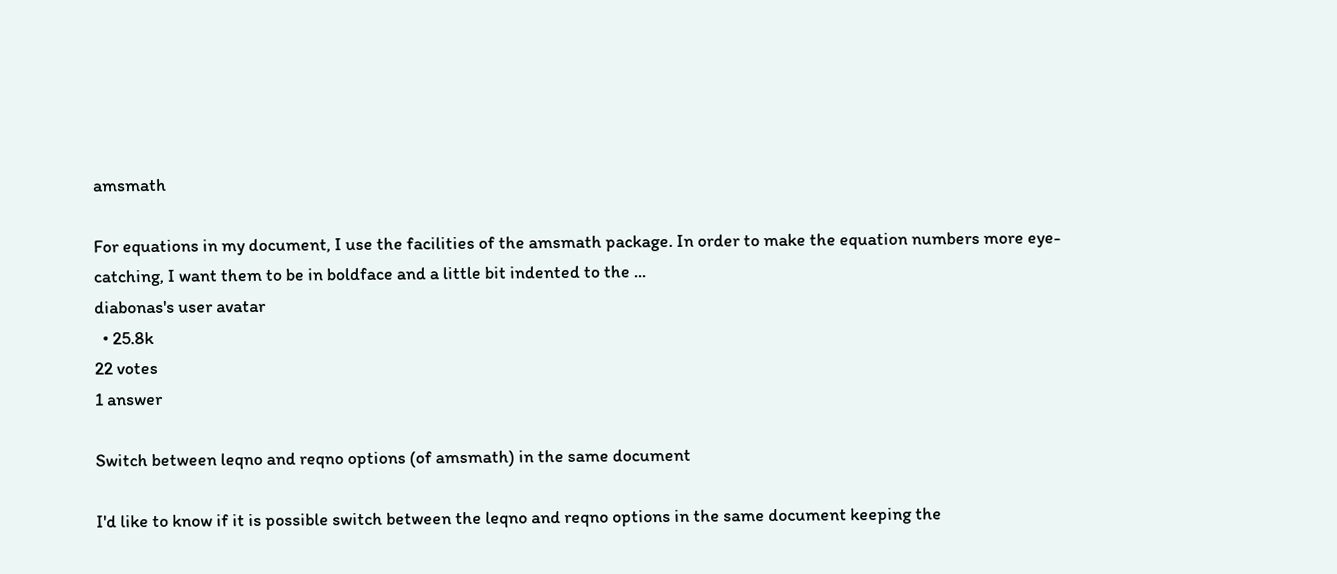amsmath

For equations in my document, I use the facilities of the amsmath package. In order to make the equation numbers more eye-catching, I want them to be in boldface and a little bit indented to the ...
diabonas's user avatar
  • 25.8k
22 votes
1 answer

Switch between leqno and reqno options (of amsmath) in the same document

I'd like to know if it is possible switch between the leqno and reqno options in the same document keeping the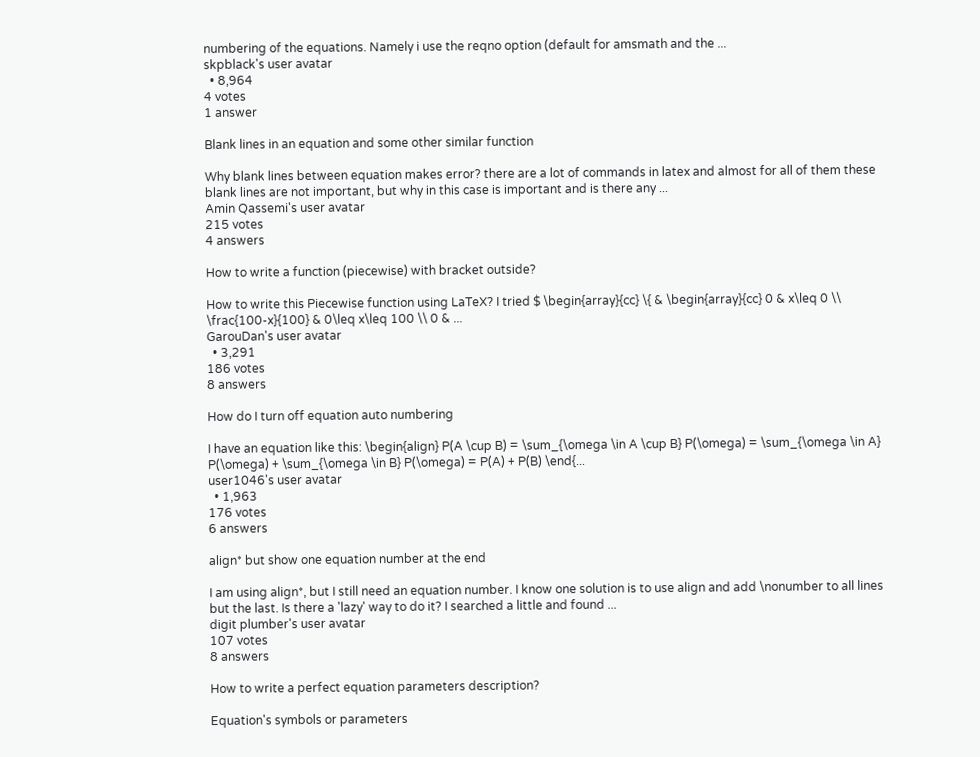numbering of the equations. Namely i use the reqno option (default for amsmath and the ...
skpblack's user avatar
  • 8,964
4 votes
1 answer

Blank lines in an equation and some other similar function

Why blank lines between equation makes error? there are a lot of commands in latex and almost for all of them these blank lines are not important, but why in this case is important and is there any ...
Amin Qassemi's user avatar
215 votes
4 answers

How to write a function (piecewise) with bracket outside?

How to write this Piecewise function using LaTeX? I tried $ \begin{array}{cc} \{ & \begin{array}{cc} 0 & x\leq 0 \\ \frac{100-x}{100} & 0\leq x\leq 100 \\ 0 & ...
GarouDan's user avatar
  • 3,291
186 votes
8 answers

How do I turn off equation auto numbering

I have an equation like this: \begin{align} P(A \cup B) = \sum_{\omega \in A \cup B} P(\omega) = \sum_{\omega \in A} P(\omega) + \sum_{\omega \in B} P(\omega) = P(A) + P(B) \end{...
user1046's user avatar
  • 1,963
176 votes
6 answers

align* but show one equation number at the end

I am using align*, but I still need an equation number. I know one solution is to use align and add \nonumber to all lines but the last. Is there a 'lazy' way to do it? I searched a little and found ...
digit plumber's user avatar
107 votes
8 answers

How to write a perfect equation parameters description?

Equation's symbols or parameters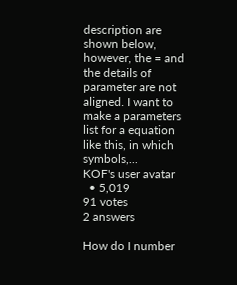description are shown below, however, the = and the details of parameter are not aligned. I want to make a parameters list for a equation like this, in which symbols,...
KOF's user avatar
  • 5,019
91 votes
2 answers

How do I number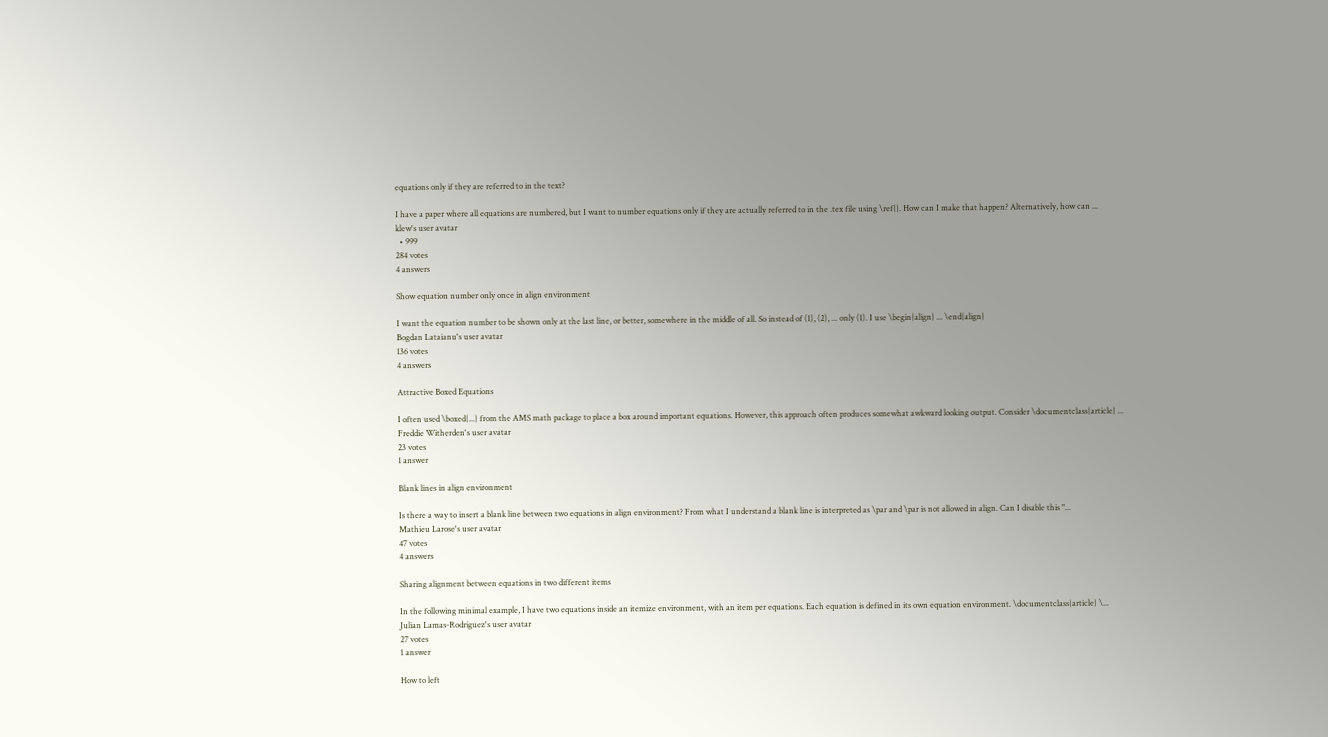equations only if they are referred to in the text?

I have a paper where all equations are numbered, but I want to number equations only if they are actually referred to in the .tex file using \ref{}. How can I make that happen? Alternatively, how can ...
klew's user avatar
  • 999
284 votes
4 answers

Show equation number only once in align environment

I want the equation number to be shown only at the last line, or better, somewhere in the middle of all. So instead of (1), (2), ... only (1). I use \begin{align} ... \end{align}
Bogdan Lataianu's user avatar
136 votes
4 answers

Attractive Boxed Equations

I often used \boxed{...} from the AMS math package to place a box around important equations. However, this approach often produces somewhat awkward looking output. Consider \documentclass{article} ...
Freddie Witherden's user avatar
23 votes
1 answer

Blank lines in align environment

Is there a way to insert a blank line between two equations in align environment? From what I understand a blank line is interpreted as \par and \par is not allowed in align. Can I disable this "...
Mathieu Larose's user avatar
47 votes
4 answers

Sharing alignment between equations in two different items

In the following minimal example, I have two equations inside an itemize environment, with an item per equations. Each equation is defined in its own equation environment. \documentclass{article} \...
Julian Lamas-Rodriguez's user avatar
27 votes
1 answer

How to left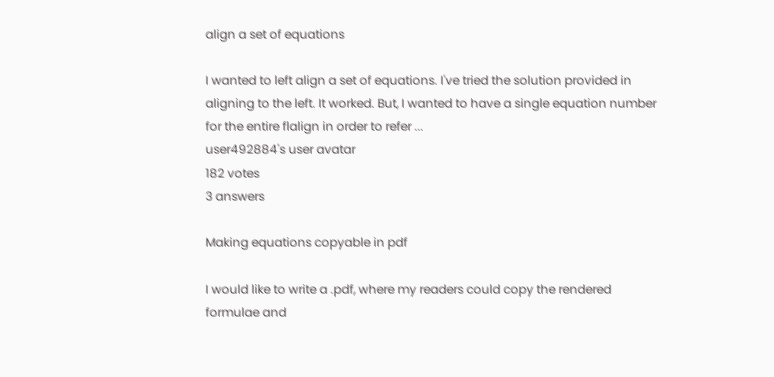align a set of equations

I wanted to left align a set of equations. I've tried the solution provided in aligning to the left. It worked. But, I wanted to have a single equation number for the entire flalign in order to refer ...
user492884's user avatar
182 votes
3 answers

Making equations copyable in pdf

I would like to write a .pdf, where my readers could copy the rendered formulae and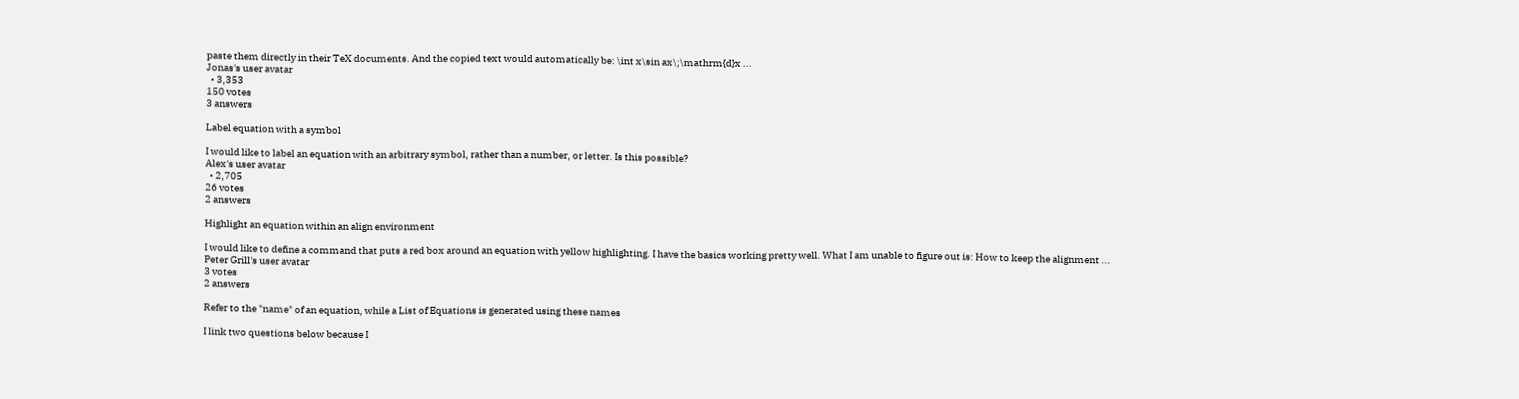paste them directly in their TeX documents. And the copied text would automatically be: \int x\sin ax\;\mathrm{d}x ...
Jonas's user avatar
  • 3,353
150 votes
3 answers

Label equation with a symbol

I would like to label an equation with an arbitrary symbol, rather than a number, or letter. Is this possible?
Alex's user avatar
  • 2,705
26 votes
2 answers

Highlight an equation within an align environment

I would like to define a command that puts a red box around an equation with yellow highlighting. I have the basics working pretty well. What I am unable to figure out is: How to keep the alignment ...
Peter Grill's user avatar
3 votes
2 answers

Refer to the "name" of an equation, while a List of Equations is generated using these names

I link two questions below because I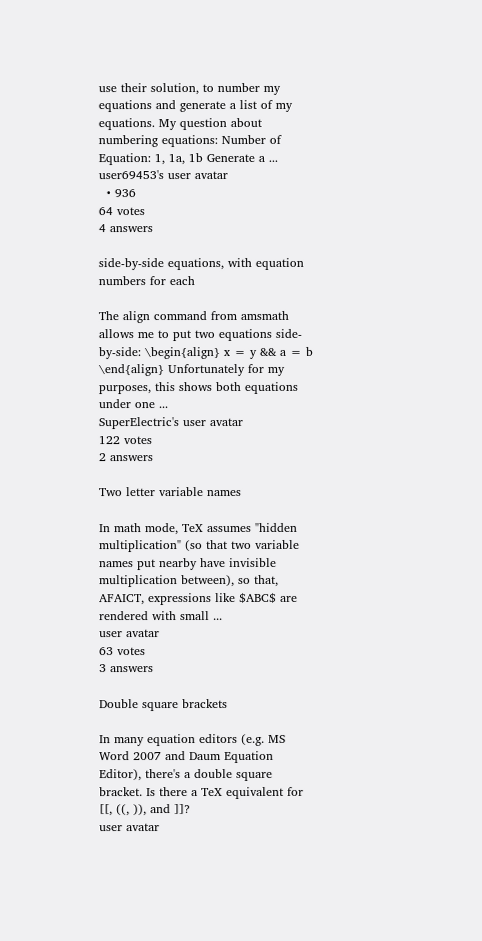use their solution, to number my equations and generate a list of my equations. My question about numbering equations: Number of Equation: 1, 1a, 1b Generate a ...
user69453's user avatar
  • 936
64 votes
4 answers

side-by-side equations, with equation numbers for each

The align command from amsmath allows me to put two equations side-by-side: \begin{align} x = y && a = b \end{align} Unfortunately for my purposes, this shows both equations under one ...
SuperElectric's user avatar
122 votes
2 answers

Two letter variable names

In math mode, TeX assumes "hidden multiplication" (so that two variable names put nearby have invisible multiplication between), so that, AFAICT, expressions like $ABC$ are rendered with small ...
user avatar
63 votes
3 answers

Double square brackets

In many equation editors (e.g. MS Word 2007 and Daum Equation Editor), there's a double square bracket. Is there a TeX equivalent for [[, ((, )), and ]]?
user avatar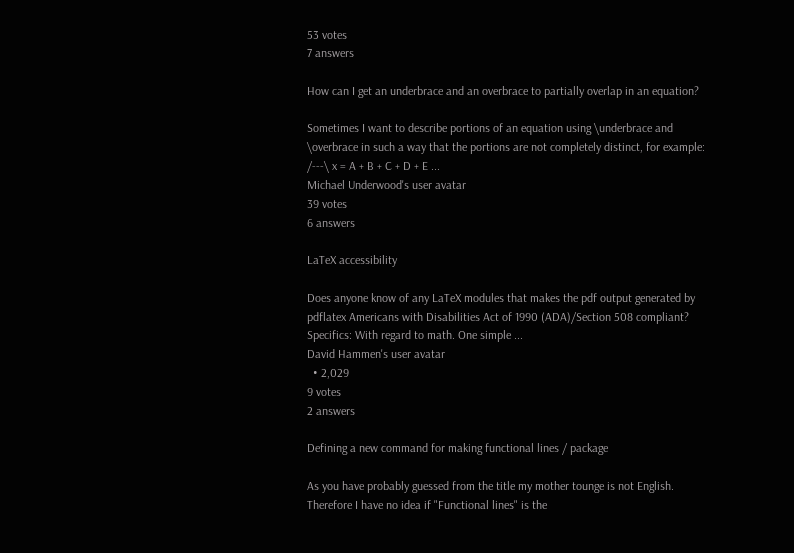53 votes
7 answers

How can I get an underbrace and an overbrace to partially overlap in an equation?

Sometimes I want to describe portions of an equation using \underbrace and \overbrace in such a way that the portions are not completely distinct, for example: /---\ x = A + B + C + D + E ...
Michael Underwood's user avatar
39 votes
6 answers

LaTeX accessibility

Does anyone know of any LaTeX modules that makes the pdf output generated by pdflatex Americans with Disabilities Act of 1990 (ADA)/Section 508 compliant? Specifics: With regard to math. One simple ...
David Hammen's user avatar
  • 2,029
9 votes
2 answers

Defining a new command for making functional lines / package

As you have probably guessed from the title my mother tounge is not English. Therefore I have no idea if "Functional lines" is the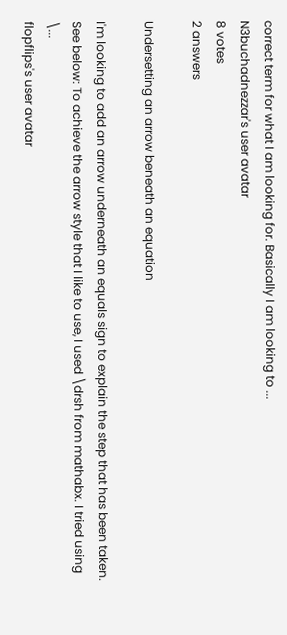correct term for what I am looking for. Basically I am looking to ...
N3buchadnezzar's user avatar
8 votes
2 answers

Undersetting an arrow beneath an equation

I'm looking to add an arrow underneath an equals sign to explain the step that has been taken. See below: To achieve the arrow style that I like to use, I used \drsh from mathabx. I tried using \...
flopflips's user avatar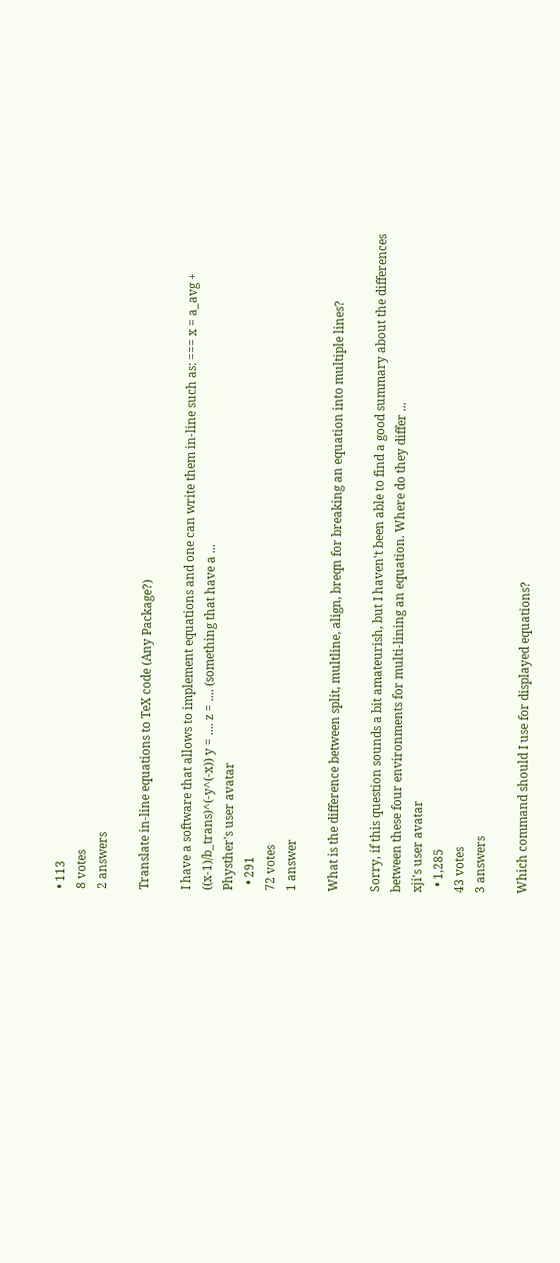• 113
8 votes
2 answers

Translate in-line equations to TeX code (Any Package?)

I have a software that allows to implement equations and one can write them in-line such as: === x = a_avg + ((x-1)/b_trans)^(-y^(-x)) y = .... z = .... (something that have a ...
Physther's user avatar
  • 291
72 votes
1 answer

What is the difference between split, multline, align, breqn for breaking an equation into multiple lines?

Sorry, if this question sounds a bit amateurish, but I haven't been able to find a good summary about the differences between these four environments for multi-lining an equation. Where do they differ ...
xji's user avatar
  • 1,285
43 votes
3 answers

Which command should I use for displayed equations?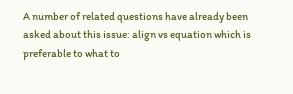A number of related questions have already been asked about this issue: align vs equation which is preferable to what to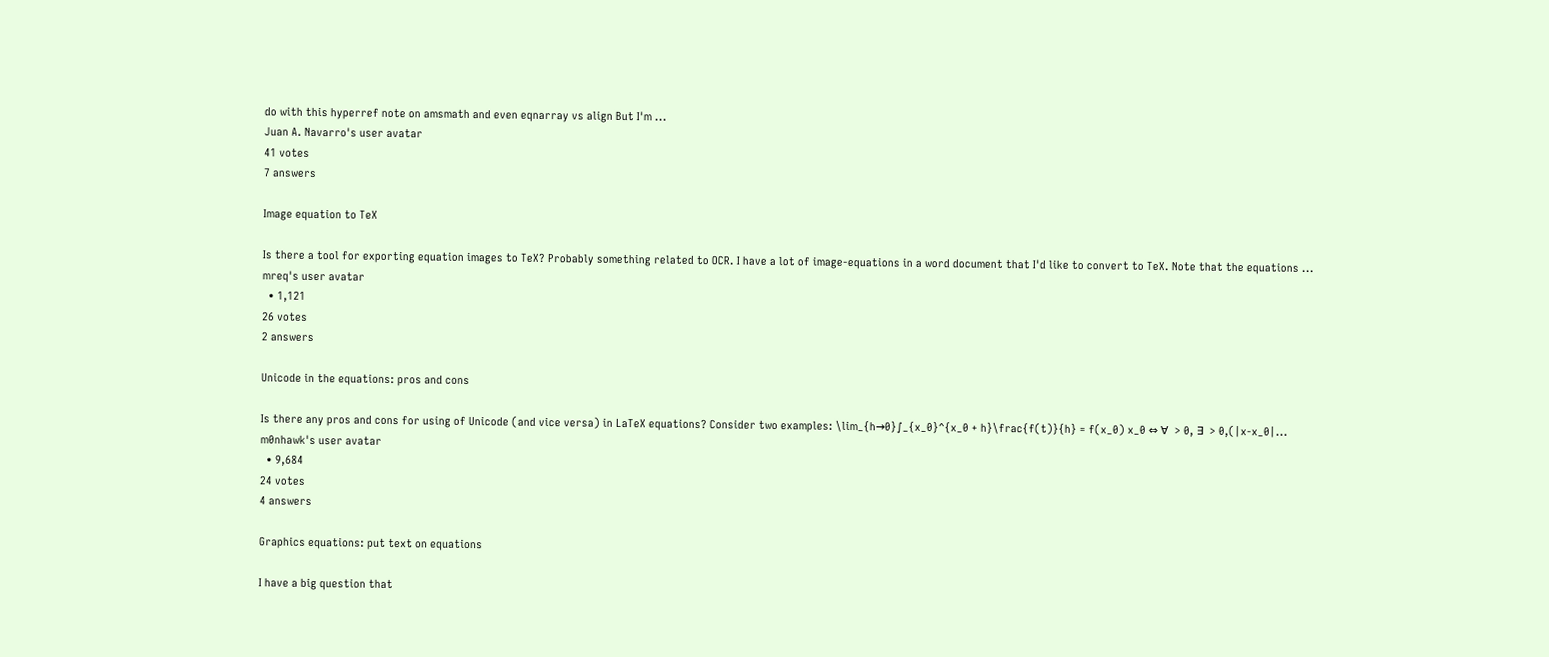do with this hyperref note on amsmath and even eqnarray vs align But I'm ...
Juan A. Navarro's user avatar
41 votes
7 answers

Image equation to TeX

Is there a tool for exporting equation images to TeX? Probably something related to OCR. I have a lot of image-equations in a word document that I'd like to convert to TeX. Note that the equations ...
mreq's user avatar
  • 1,121
26 votes
2 answers

Unicode in the equations: pros and cons

Is there any pros and cons for using of Unicode (and vice versa) in LaTeX equations? Consider two examples: \lim_{h→0}∫_{x_0}^{x_0 + h}\frac{f(t)}{h} = f(x_0) x_0 ⇔ ∀  > 0, ∃  > 0,(|x-x_0|...
m0nhawk's user avatar
  • 9,684
24 votes
4 answers

Graphics equations: put text on equations

I have a big question that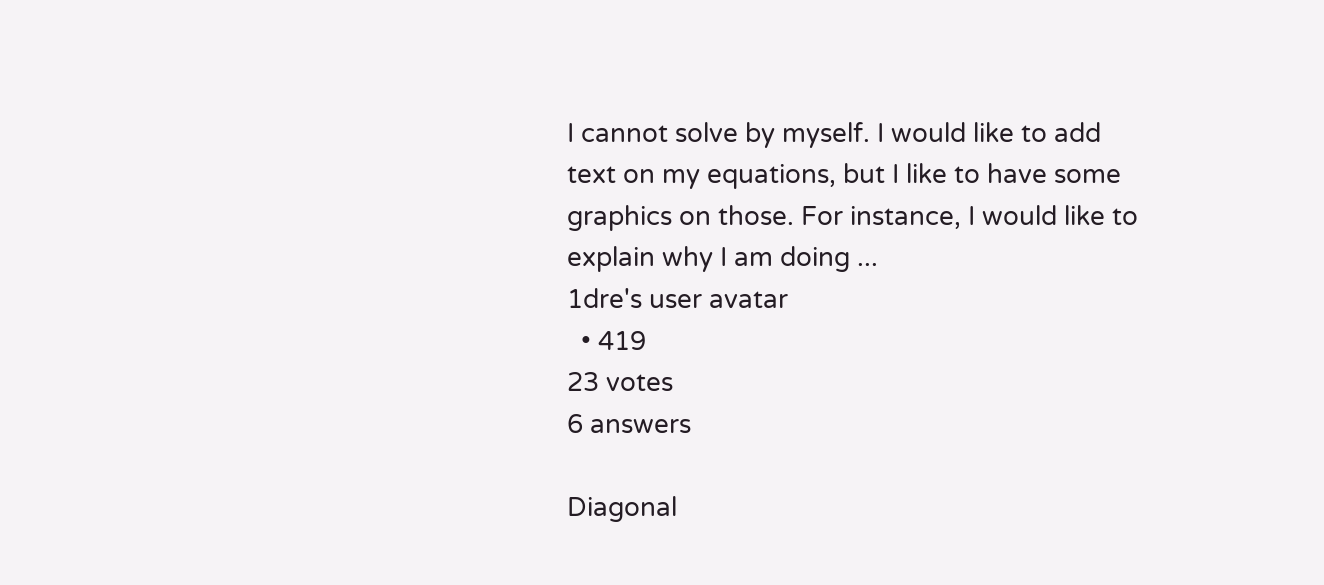I cannot solve by myself. I would like to add text on my equations, but I like to have some graphics on those. For instance, I would like to explain why I am doing ...
1dre's user avatar
  • 419
23 votes
6 answers

Diagonal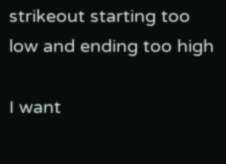strikeout starting too low and ending too high

I want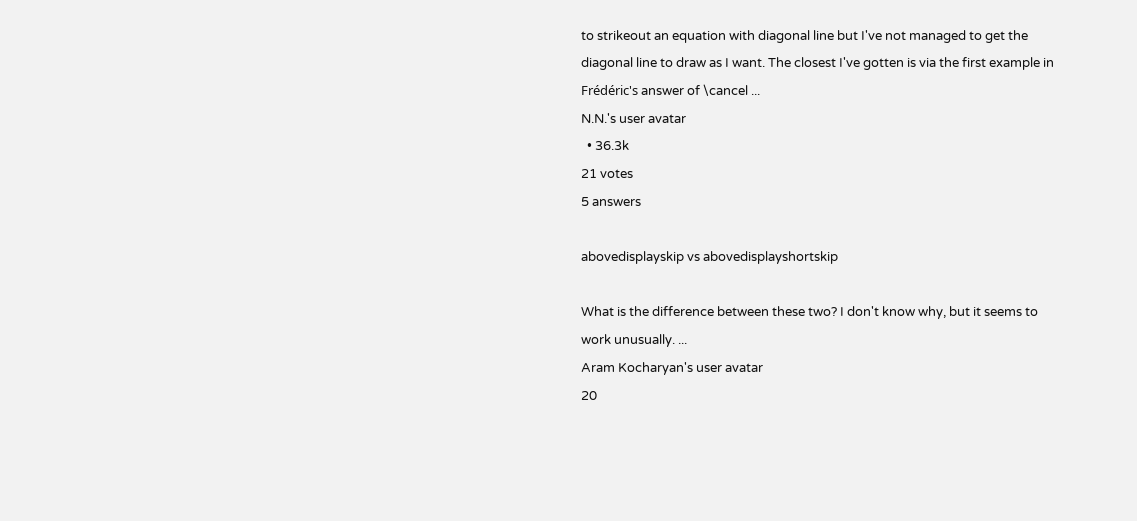to strikeout an equation with diagonal line but I've not managed to get the diagonal line to draw as I want. The closest I've gotten is via the first example in Frédéric's answer of \cancel ...
N.N.'s user avatar
  • 36.3k
21 votes
5 answers

abovedisplayskip vs abovedisplayshortskip

What is the difference between these two? I don't know why, but it seems to work unusually. ...
Aram Kocharyan's user avatar
20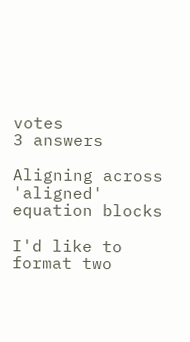votes
3 answers

Aligning across 'aligned' equation blocks

I'd like to format two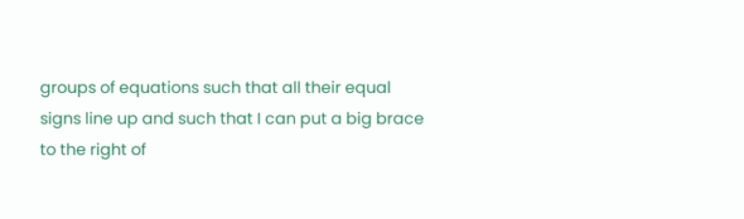groups of equations such that all their equal signs line up and such that I can put a big brace to the right of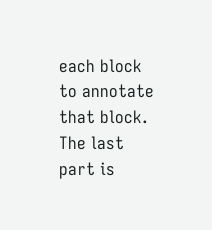each block to annotate that block. The last part is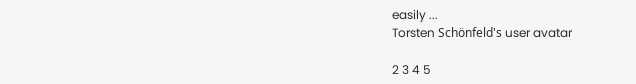easily ...
Torsten Schönfeld's user avatar

2 3 4 5